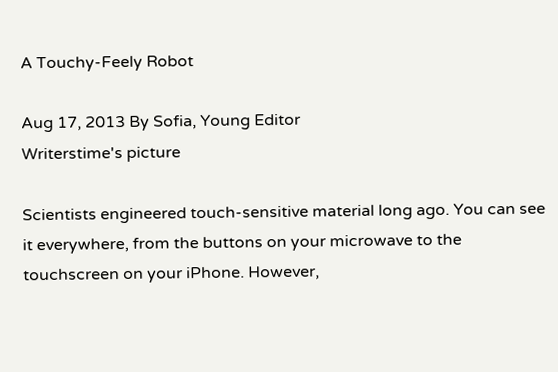A Touchy-Feely Robot

Aug 17, 2013 By Sofia, Young Editor
Writerstime's picture

Scientists engineered touch-sensitive material long ago. You can see it everywhere, from the buttons on your microwave to the touchscreen on your iPhone. However,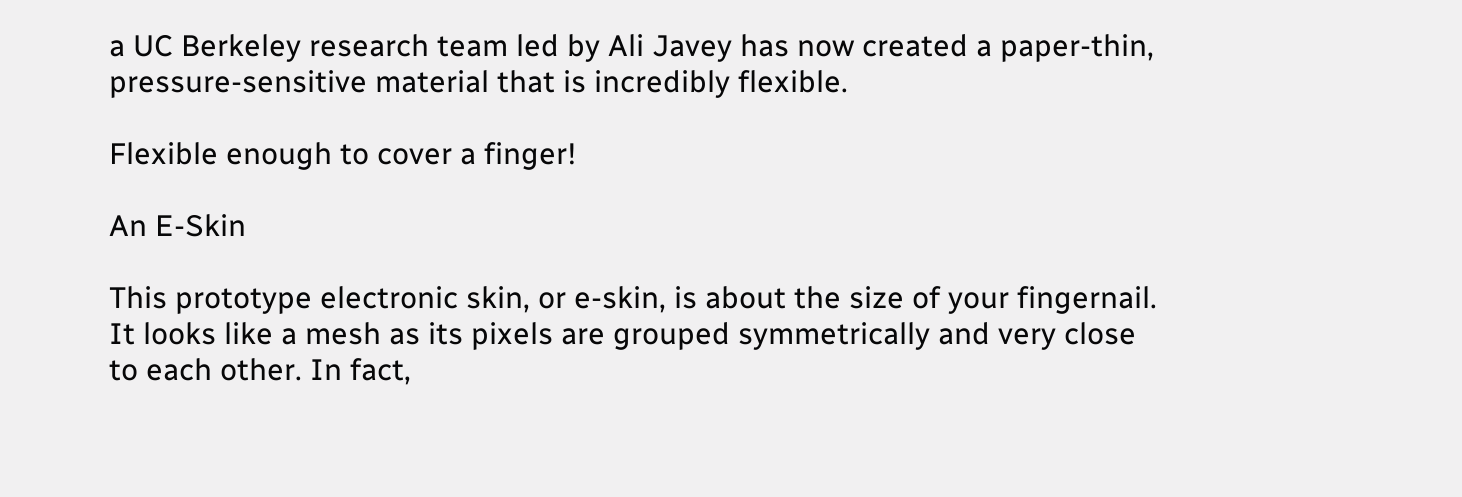a UC Berkeley research team led by Ali Javey has now created a paper-thin, pressure-sensitive material that is incredibly flexible.

Flexible enough to cover a finger!

An E-Skin

This prototype electronic skin, or e-skin, is about the size of your fingernail. It looks like a mesh as its pixels are grouped symmetrically and very close to each other. In fact,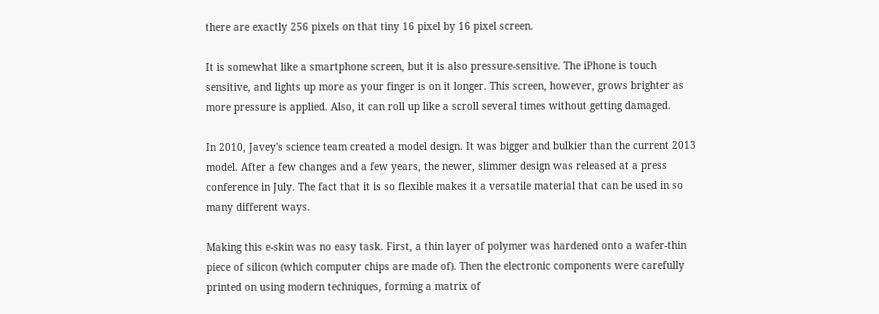there are exactly 256 pixels on that tiny 16 pixel by 16 pixel screen.

It is somewhat like a smartphone screen, but it is also pressure-sensitive. The iPhone is touch sensitive, and lights up more as your finger is on it longer. This screen, however, grows brighter as more pressure is applied. Also, it can roll up like a scroll several times without getting damaged.

In 2010, Javey's science team created a model design. It was bigger and bulkier than the current 2013 model. After a few changes and a few years, the newer, slimmer design was released at a press conference in July. The fact that it is so flexible makes it a versatile material that can be used in so many different ways.

Making this e-skin was no easy task. First, a thin layer of polymer was hardened onto a wafer-thin piece of silicon (which computer chips are made of). Then the electronic components were carefully printed on using modern techniques, forming a matrix of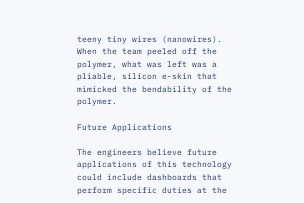teeny tiny wires (nanowires). When the team peeled off the polymer, what was left was a pliable, silicon e-skin that mimicked the bendability of the polymer.

Future Applications

The engineers believe future applications of this technology could include dashboards that perform specific duties at the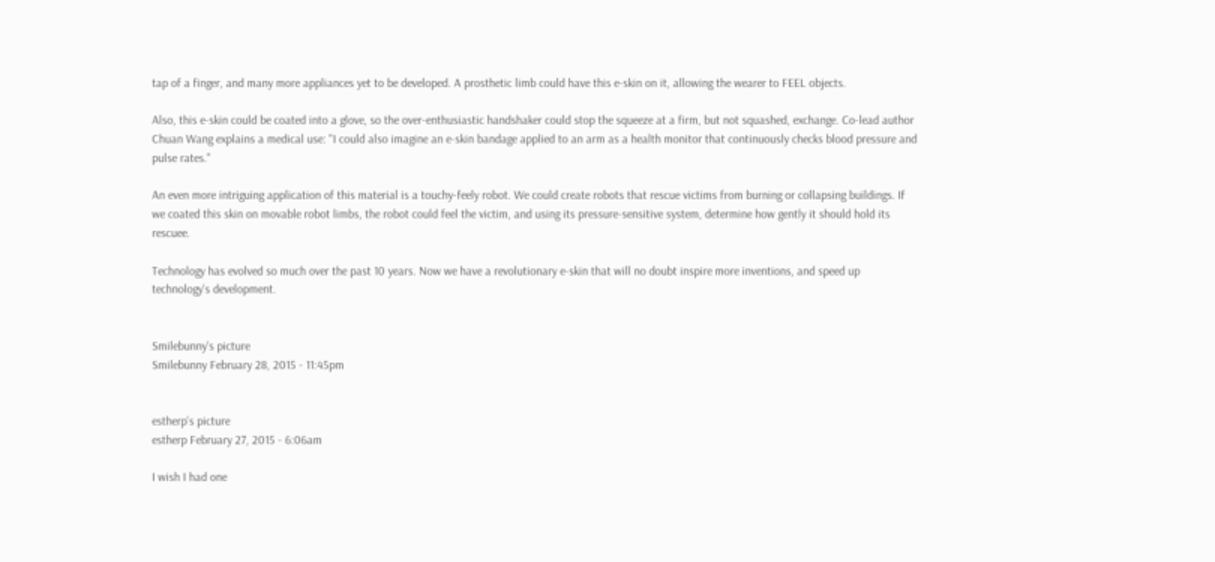tap of a finger, and many more appliances yet to be developed. A prosthetic limb could have this e-skin on it, allowing the wearer to FEEL objects.

Also, this e-skin could be coated into a glove, so the over-enthusiastic handshaker could stop the squeeze at a firm, but not squashed, exchange. Co-lead author Chuan Wang explains a medical use: "I could also imagine an e-skin bandage applied to an arm as a health monitor that continuously checks blood pressure and pulse rates."

An even more intriguing application of this material is a touchy-feely robot. We could create robots that rescue victims from burning or collapsing buildings. If we coated this skin on movable robot limbs, the robot could feel the victim, and using its pressure-sensitive system, determine how gently it should hold its rescuee.

Technology has evolved so much over the past 10 years. Now we have a revolutionary e-skin that will no doubt inspire more inventions, and speed up technology's development.


Smilebunny's picture
Smilebunny February 28, 2015 - 11:45pm


estherp's picture
estherp February 27, 2015 - 6:06am

I wish I had one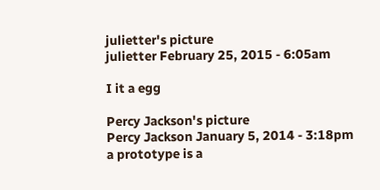julietter's picture
julietter February 25, 2015 - 6:05am

I it a egg

Percy Jackson's picture
Percy Jackson January 5, 2014 - 3:18pm
a prototype is a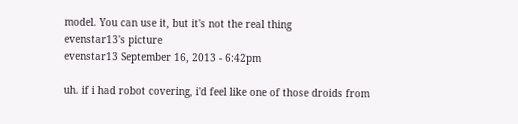model. You can use it, but it's not the real thing
evenstar13's picture
evenstar13 September 16, 2013 - 6:42pm

uh. if i had robot covering, i'd feel like one of those droids from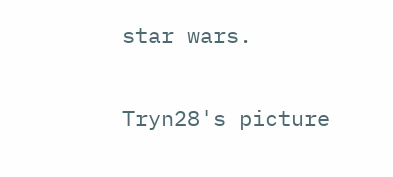star wars.

Tryn28's picture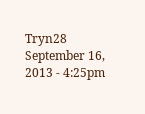Tryn28 September 16, 2013 - 4:25pm